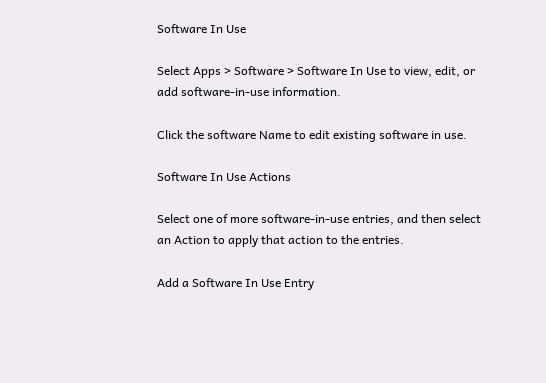Software In Use

Select Apps > Software > Software In Use to view, edit, or add software-in-use information.

Click the software Name to edit existing software in use.

Software In Use Actions

Select one of more software-in-use entries, and then select an Action to apply that action to the entries.

Add a Software In Use Entry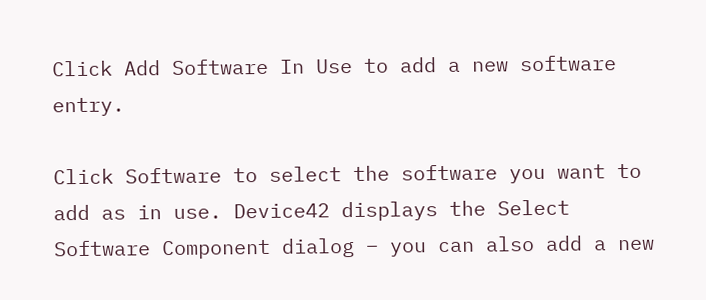Click Add Software In Use to add a new software entry.

Click Software to select the software you want to add as in use. Device42 displays the Select Software Component dialog – you can also add a new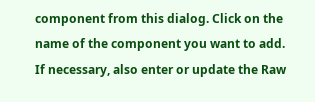component from this dialog. Click on the name of the component you want to add. If necessary, also enter or update the Raw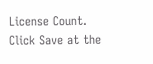License Count. Click Save at the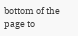bottom of the page to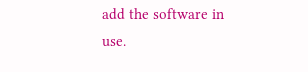add the software in use.